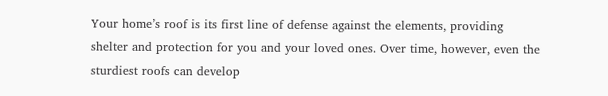Your home’s roof is its first line of defense against the elements, providing shelter and protection for you and your loved ones. Over time, however, even the sturdiest roofs can develop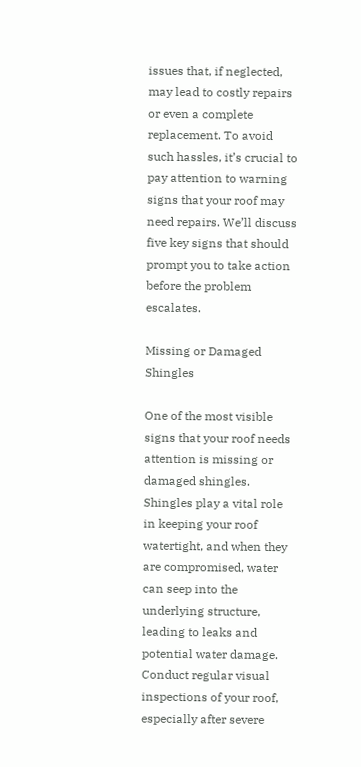issues that, if neglected, may lead to costly repairs or even a complete replacement. To avoid such hassles, it’s crucial to pay attention to warning signs that your roof may need repairs. We’ll discuss five key signs that should prompt you to take action before the problem escalates.

Missing or Damaged Shingles

One of the most visible signs that your roof needs attention is missing or damaged shingles. Shingles play a vital role in keeping your roof watertight, and when they are compromised, water can seep into the underlying structure, leading to leaks and potential water damage. Conduct regular visual inspections of your roof, especially after severe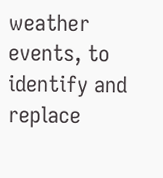weather events, to identify and replace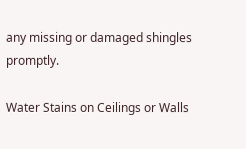any missing or damaged shingles promptly.

Water Stains on Ceilings or Walls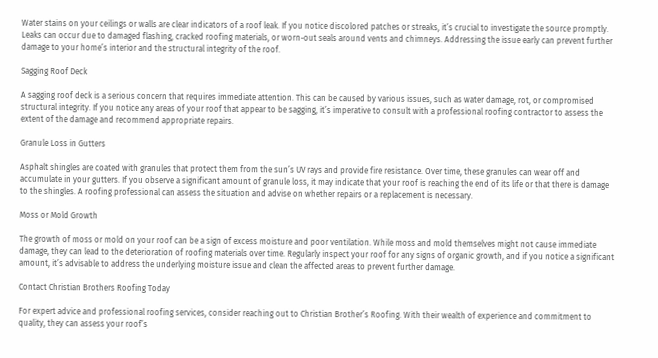Water stains on your ceilings or walls are clear indicators of a roof leak. If you notice discolored patches or streaks, it’s crucial to investigate the source promptly. Leaks can occur due to damaged flashing, cracked roofing materials, or worn-out seals around vents and chimneys. Addressing the issue early can prevent further damage to your home’s interior and the structural integrity of the roof.

Sagging Roof Deck

A sagging roof deck is a serious concern that requires immediate attention. This can be caused by various issues, such as water damage, rot, or compromised structural integrity. If you notice any areas of your roof that appear to be sagging, it’s imperative to consult with a professional roofing contractor to assess the extent of the damage and recommend appropriate repairs.

Granule Loss in Gutters

Asphalt shingles are coated with granules that protect them from the sun’s UV rays and provide fire resistance. Over time, these granules can wear off and accumulate in your gutters. If you observe a significant amount of granule loss, it may indicate that your roof is reaching the end of its life or that there is damage to the shingles. A roofing professional can assess the situation and advise on whether repairs or a replacement is necessary.

Moss or Mold Growth

The growth of moss or mold on your roof can be a sign of excess moisture and poor ventilation. While moss and mold themselves might not cause immediate damage, they can lead to the deterioration of roofing materials over time. Regularly inspect your roof for any signs of organic growth, and if you notice a significant amount, it’s advisable to address the underlying moisture issue and clean the affected areas to prevent further damage.

Contact Christian Brothers Roofing Today

For expert advice and professional roofing services, consider reaching out to Christian Brother’s Roofing. With their wealth of experience and commitment to quality, they can assess your roof’s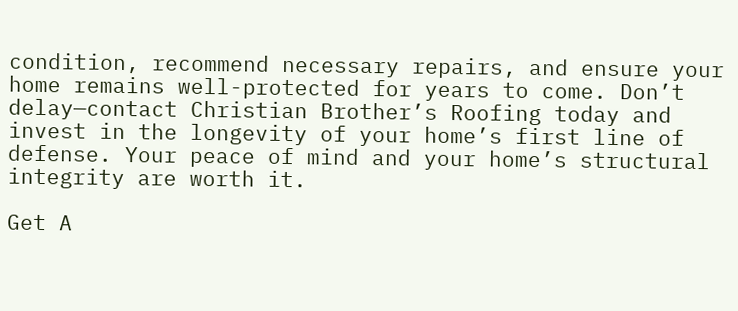condition, recommend necessary repairs, and ensure your home remains well-protected for years to come. Don’t delay—contact Christian Brother’s Roofing today and invest in the longevity of your home’s first line of defense. Your peace of mind and your home’s structural integrity are worth it.

Get A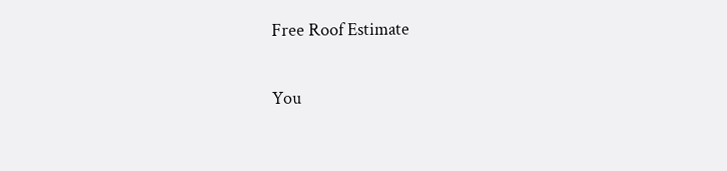Free Roof Estimate

You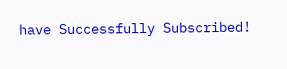have Successfully Subscribed!